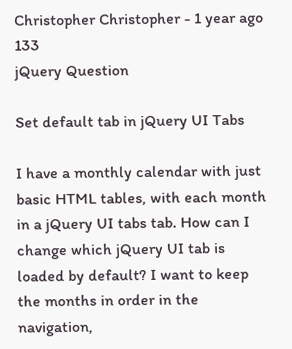Christopher Christopher - 1 year ago 133
jQuery Question

Set default tab in jQuery UI Tabs

I have a monthly calendar with just basic HTML tables, with each month in a jQuery UI tabs tab. How can I change which jQuery UI tab is loaded by default? I want to keep the months in order in the navigation,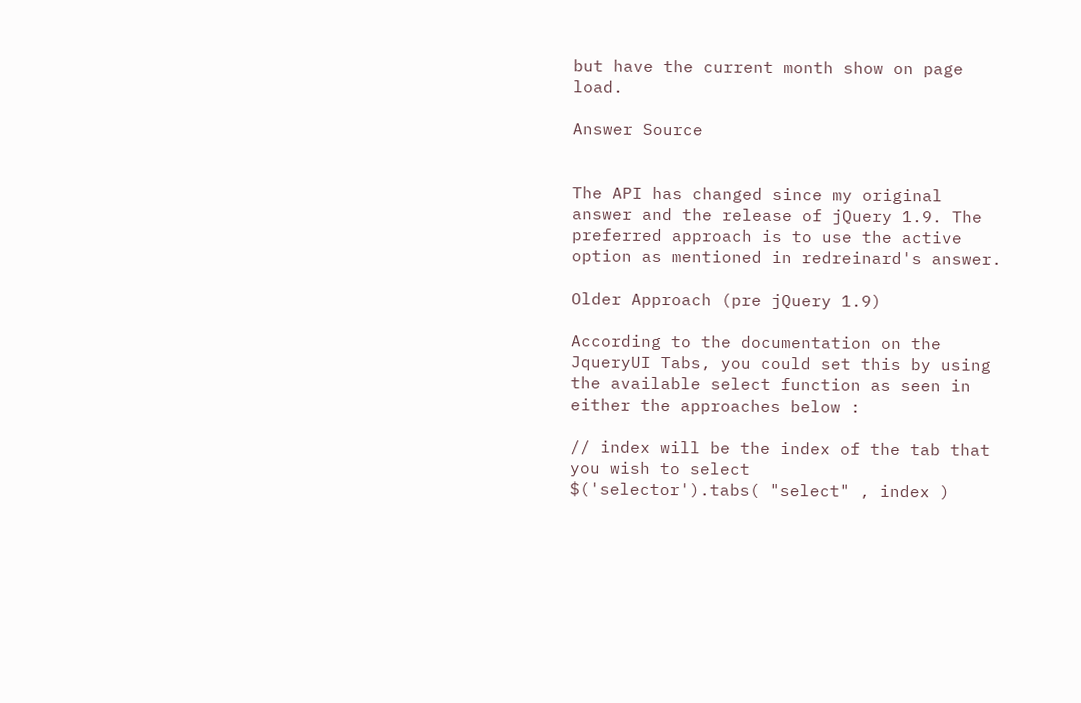but have the current month show on page load.

Answer Source


The API has changed since my original answer and the release of jQuery 1.9. The preferred approach is to use the active option as mentioned in redreinard's answer.

Older Approach (pre jQuery 1.9)

According to the documentation on the JqueryUI Tabs, you could set this by using the available select function as seen in either the approaches below :

// index will be the index of the tab that you wish to select
$('selector').tabs( "select" , index )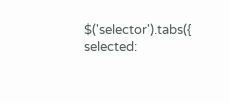$('selector').tabs({ selected: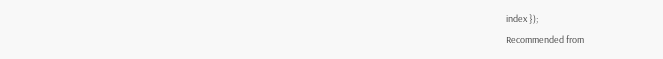index });
Recommended from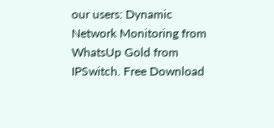our users: Dynamic Network Monitoring from WhatsUp Gold from IPSwitch. Free Download